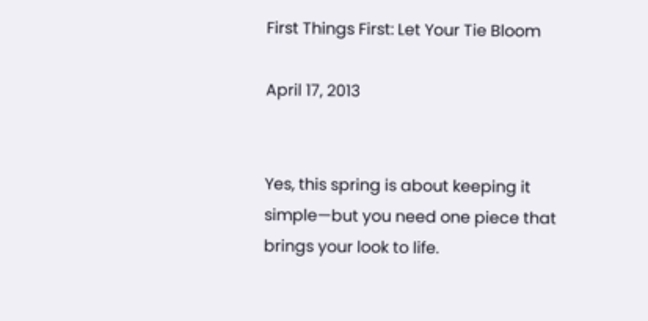First Things First: Let Your Tie Bloom

April 17, 2013


Yes, this spring is about keeping it simple—but you need one piece that brings your look to life.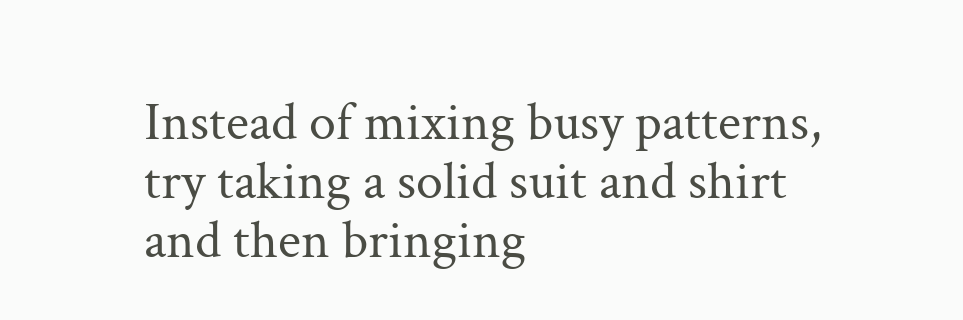Instead of mixing busy patterns, try taking a solid suit and shirt and then bringing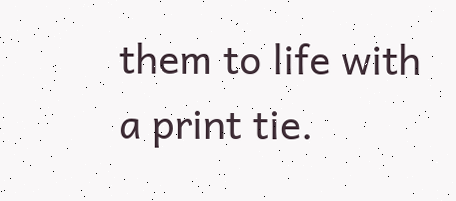them to life with a print tie.